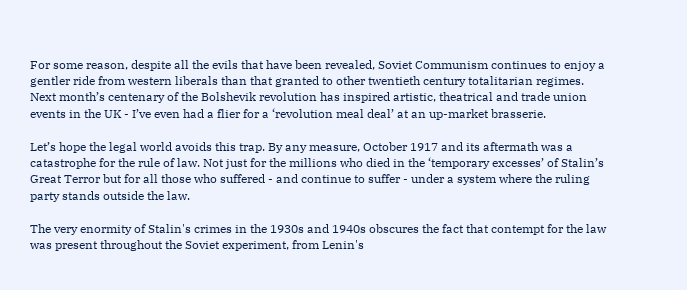For some reason, despite all the evils that have been revealed, Soviet Communism continues to enjoy a gentler ride from western liberals than that granted to other twentieth century totalitarian regimes. Next month’s centenary of the Bolshevik revolution has inspired artistic, theatrical and trade union events in the UK - I’ve even had a flier for a ‘revolution meal deal’ at an up-market brasserie.

Let’s hope the legal world avoids this trap. By any measure, October 1917 and its aftermath was a catastrophe for the rule of law. Not just for the millions who died in the ‘temporary excesses’ of Stalin’s Great Terror but for all those who suffered - and continue to suffer - under a system where the ruling party stands outside the law.

The very enormity of Stalin's crimes in the 1930s and 1940s obscures the fact that contempt for the law was present throughout the Soviet experiment, from Lenin's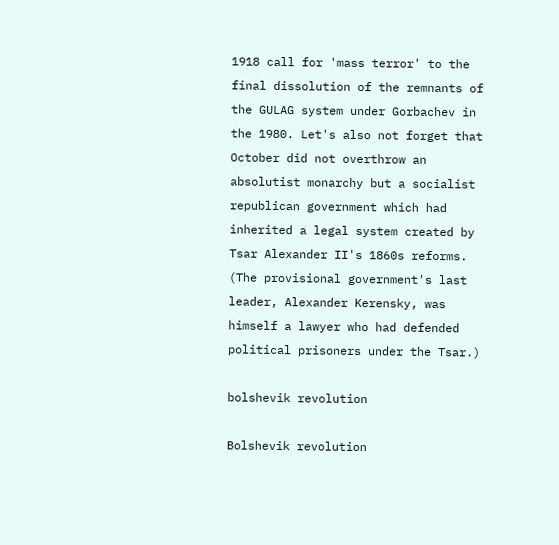1918 call for 'mass terror' to the final dissolution of the remnants of the GULAG system under Gorbachev in the 1980. Let's also not forget that October did not overthrow an absolutist monarchy but a socialist republican government which had inherited a legal system created by Tsar Alexander II's 1860s reforms. (The provisional government's last leader, Alexander Kerensky, was himself a lawyer who had defended political prisoners under the Tsar.)

bolshevik revolution

Bolshevik revolution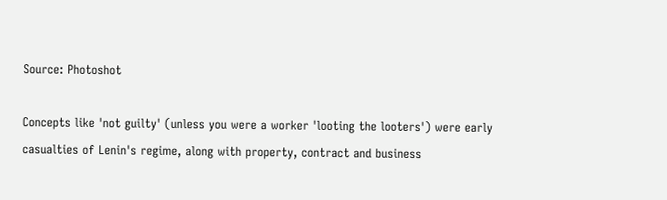Source: Photoshot

Concepts like 'not guilty' (unless you were a worker 'looting the looters') were early casualties of Lenin's regime, along with property, contract and business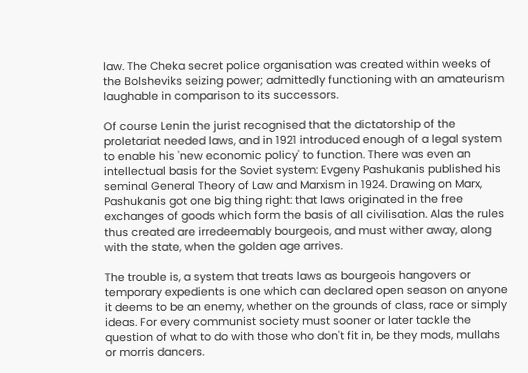law. The Cheka secret police organisation was created within weeks of the Bolsheviks seizing power; admittedly functioning with an amateurism laughable in comparison to its successors.

Of course Lenin the jurist recognised that the dictatorship of the proletariat needed laws, and in 1921 introduced enough of a legal system to enable his 'new economic policy' to function. There was even an intellectual basis for the Soviet system: Evgeny Pashukanis published his seminal General Theory of Law and Marxism in 1924. Drawing on Marx, Pashukanis got one big thing right: that laws originated in the free exchanges of goods which form the basis of all civilisation. Alas the rules thus created are irredeemably bourgeois, and must wither away, along with the state, when the golden age arrives.

The trouble is, a system that treats laws as bourgeois hangovers or temporary expedients is one which can declared open season on anyone it deems to be an enemy, whether on the grounds of class, race or simply ideas. For every communist society must sooner or later tackle the question of what to do with those who don't fit in, be they mods, mullahs or morris dancers.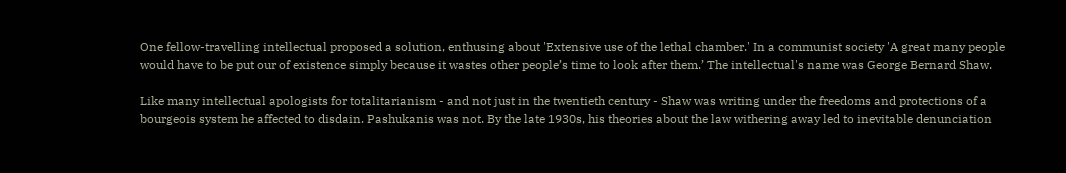One fellow-travelling intellectual proposed a solution, enthusing about 'Extensive use of the lethal chamber.' In a communist society 'A great many people would have to be put our of existence simply because it wastes other people’s time to look after them.’ The intellectual's name was George Bernard Shaw.

Like many intellectual apologists for totalitarianism - and not just in the twentieth century - Shaw was writing under the freedoms and protections of a bourgeois system he affected to disdain. Pashukanis was not. By the late 1930s, his theories about the law withering away led to inevitable denunciation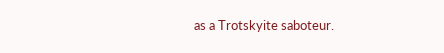as a Trotskyite saboteur.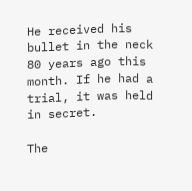He received his bullet in the neck 80 years ago this month. If he had a trial, it was held in secret.

The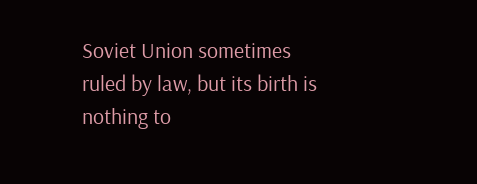Soviet Union sometimes ruled by law, but its birth is nothing to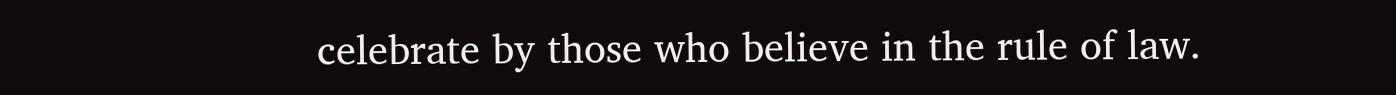celebrate by those who believe in the rule of law.